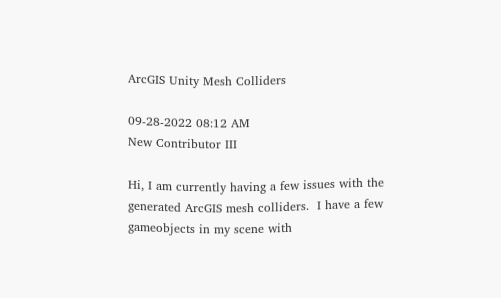ArcGIS Unity Mesh Colliders

09-28-2022 08:12 AM
New Contributor III

Hi, I am currently having a few issues with the generated ArcGIS mesh colliders.  I have a few gameobjects in my scene with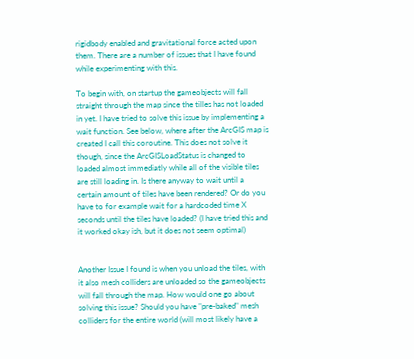rigidbody enabled and gravitational force acted upon them. There are a number of issues that I have found while experimenting with this.

To begin with, on startup the gameobjects will fall straight through the map since the tilles has not loaded in yet. I have tried to solve this issue by implementing a wait function. See below, where after the ArcGIS map is created I call this coroutine. This does not solve it though, since the ArcGISLoadStatus is changed to loaded almost immediatly while all of the visible tiles are still loading in. Is there anyway to wait until a certain amount of tiles have been rendered? Or do you have to for example wait for a hardcoded time X seconds until the tiles have loaded? (I have tried this and it worked okay ish, but it does not seem optimal)


Another Issue I found is when you unload the tiles, with it also mesh colliders are unloaded so the gameobjects will fall through the map. How would one go about solving this issue? Should you have "pre-baked" mesh colliders for the entire world (will most likely have a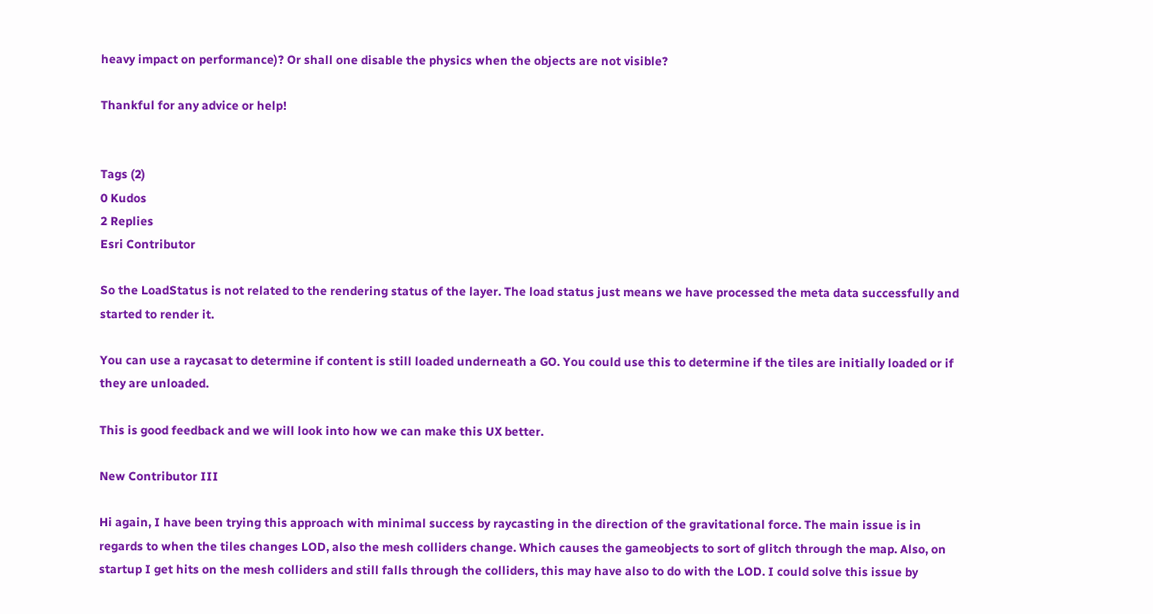heavy impact on performance)? Or shall one disable the physics when the objects are not visible?

Thankful for any advice or help!


Tags (2)
0 Kudos
2 Replies
Esri Contributor

So the LoadStatus is not related to the rendering status of the layer. The load status just means we have processed the meta data successfully and started to render it.

You can use a raycasat to determine if content is still loaded underneath a GO. You could use this to determine if the tiles are initially loaded or if they are unloaded.

This is good feedback and we will look into how we can make this UX better.

New Contributor III

Hi again, I have been trying this approach with minimal success by raycasting in the direction of the gravitational force. The main issue is in regards to when the tiles changes LOD, also the mesh colliders change. Which causes the gameobjects to sort of glitch through the map. Also, on startup I get hits on the mesh colliders and still falls through the colliders, this may have also to do with the LOD. I could solve this issue by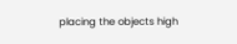placing the objects high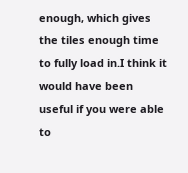enough, which gives the tiles enough time to fully load in.I think it would have been useful if you were able to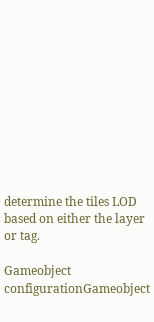determine the tiles LOD based on either the layer or tag.

Gameobject configurationGameobject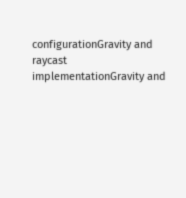configurationGravity and raycast implementationGravity and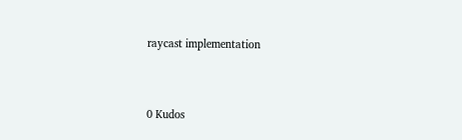raycast implementation


0 Kudos